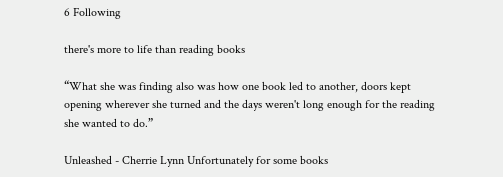6 Following

there's more to life than reading books

“What she was finding also was how one book led to another, doors kept opening wherever she turned and the days weren't long enough for the reading she wanted to do.”

Unleashed - Cherrie Lynn Unfortunately for some books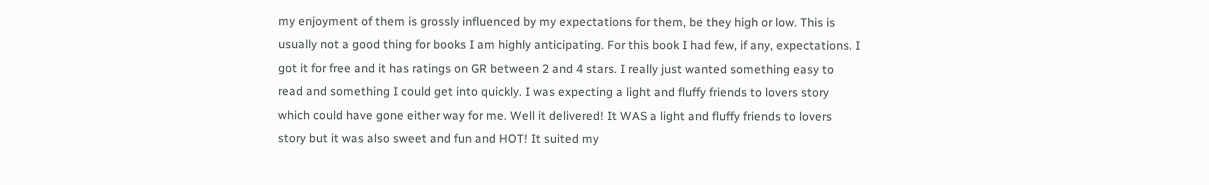my enjoyment of them is grossly influenced by my expectations for them, be they high or low. This is usually not a good thing for books I am highly anticipating. For this book I had few, if any, expectations. I got it for free and it has ratings on GR between 2 and 4 stars. I really just wanted something easy to read and something I could get into quickly. I was expecting a light and fluffy friends to lovers story which could have gone either way for me. Well it delivered! It WAS a light and fluffy friends to lovers story but it was also sweet and fun and HOT! It suited my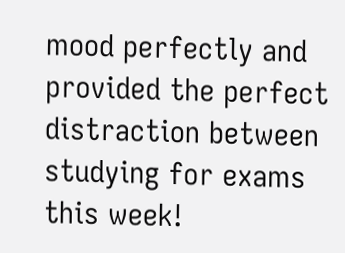mood perfectly and provided the perfect distraction between studying for exams this week!